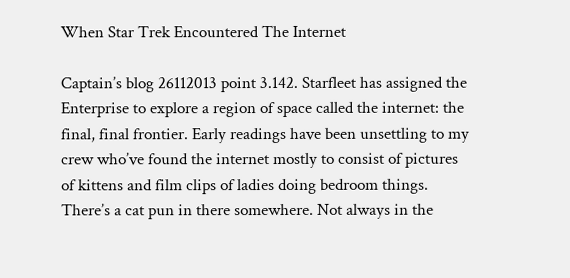When Star Trek Encountered The Internet

Captain’s blog 26112013 point 3.142. Starfleet has assigned the Enterprise to explore a region of space called the internet: the final, final frontier. Early readings have been unsettling to my crew who’ve found the internet mostly to consist of pictures of kittens and film clips of ladies doing bedroom things. There’s a cat pun in there somewhere. Not always in the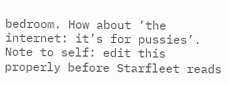bedroom. How about ‘the internet: it’s for pussies’. Note to self: edit this properly before Starfleet reads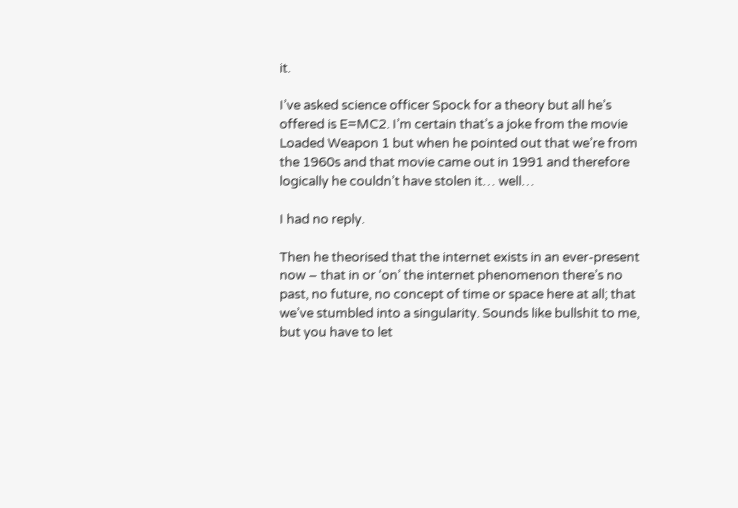it.

I’ve asked science officer Spock for a theory but all he’s offered is E=MC2. I’m certain that’s a joke from the movie Loaded Weapon 1 but when he pointed out that we’re from the 1960s and that movie came out in 1991 and therefore logically he couldn’t have stolen it… well…

I had no reply.

Then he theorised that the internet exists in an ever-present now – that in or ‘on’ the internet phenomenon there’s no past, no future, no concept of time or space here at all; that we’ve stumbled into a singularity. Sounds like bullshit to me, but you have to let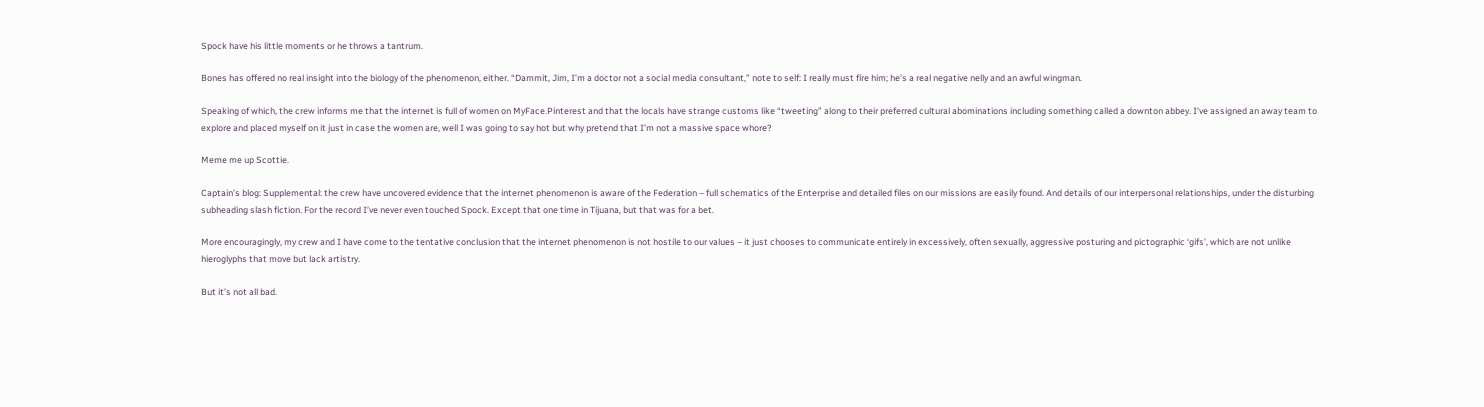Spock have his little moments or he throws a tantrum.

Bones has offered no real insight into the biology of the phenomenon, either. “Dammit, Jim, I’m a doctor not a social media consultant,” note to self: I really must fire him; he’s a real negative nelly and an awful wingman.

Speaking of which, the crew informs me that the internet is full of women on MyFace.Pinterest and that the locals have strange customs like “tweeting” along to their preferred cultural abominations including something called a downton abbey. I’ve assigned an away team to explore and placed myself on it just in case the women are, well I was going to say hot but why pretend that I’m not a massive space whore?

Meme me up Scottie.

Captain’s blog: Supplemental: the crew have uncovered evidence that the internet phenomenon is aware of the Federation – full schematics of the Enterprise and detailed files on our missions are easily found. And details of our interpersonal relationships, under the disturbing subheading slash fiction. For the record I’ve never even touched Spock. Except that one time in Tijuana, but that was for a bet.

More encouragingly, my crew and I have come to the tentative conclusion that the internet phenomenon is not hostile to our values – it just chooses to communicate entirely in excessively, often sexually, aggressive posturing and pictographic ‘gifs’, which are not unlike hieroglyphs that move but lack artistry.

But it’s not all bad.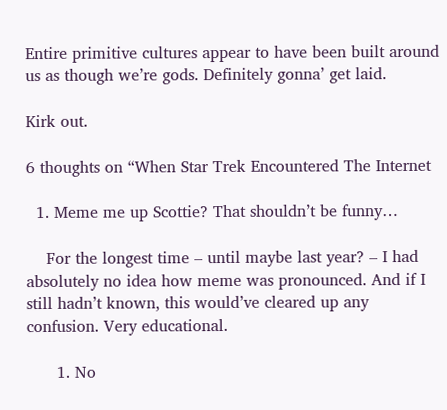Entire primitive cultures appear to have been built around us as though we’re gods. Definitely gonna’ get laid.

Kirk out.

6 thoughts on “When Star Trek Encountered The Internet

  1. Meme me up Scottie? That shouldn’t be funny…

    For the longest time – until maybe last year? – I had absolutely no idea how meme was pronounced. And if I still hadn’t known, this would’ve cleared up any confusion. Very educational.

      1. No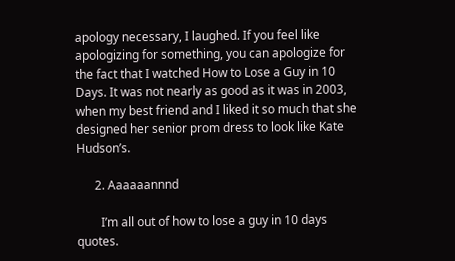apology necessary, I laughed. If you feel like apologizing for something, you can apologize for the fact that I watched How to Lose a Guy in 10 Days. It was not nearly as good as it was in 2003, when my best friend and I liked it so much that she designed her senior prom dress to look like Kate Hudson’s.

      2. Aaaaaannnd

        I’m all out of how to lose a guy in 10 days quotes.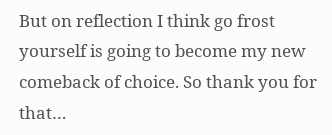But on reflection I think go frost yourself is going to become my new comeback of choice. So thank you for that…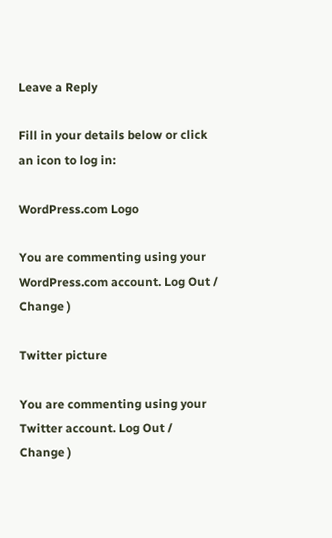Leave a Reply

Fill in your details below or click an icon to log in:

WordPress.com Logo

You are commenting using your WordPress.com account. Log Out / Change )

Twitter picture

You are commenting using your Twitter account. Log Out / Change )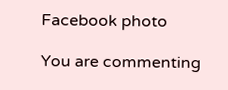Facebook photo

You are commenting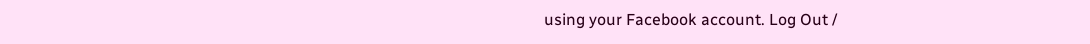using your Facebook account. Log Out /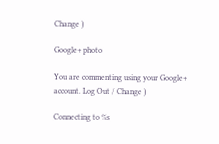Change )

Google+ photo

You are commenting using your Google+ account. Log Out / Change )

Connecting to %s